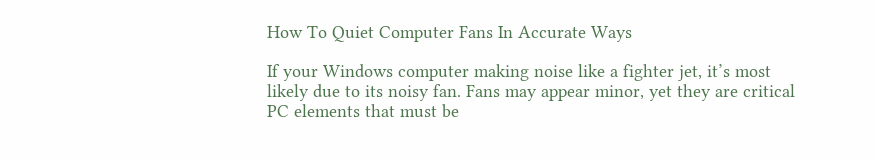How To Quiet Computer Fans In Accurate Ways

If your Windows computer making noise like a fighter jet, it’s most likely due to its noisy fan. Fans may appear minor, yet they are critical PC elements that must be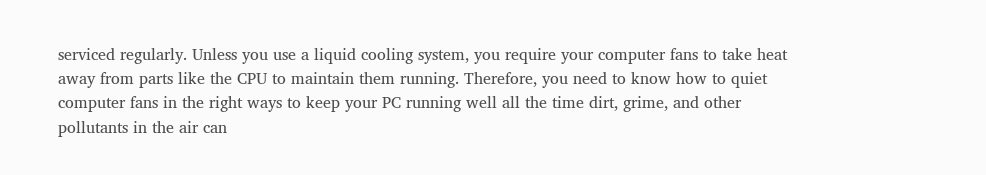serviced regularly. Unless you use a liquid cooling system, you require your computer fans to take heat away from parts like the CPU to maintain them running. Therefore, you need to know how to quiet computer fans in the right ways to keep your PC running well all the time dirt, grime, and other pollutants in the air can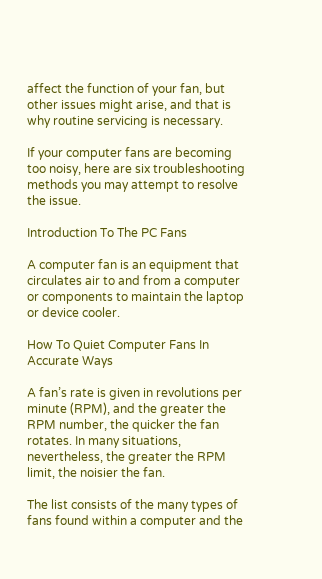affect the function of your fan, but other issues might arise, and that is why routine servicing is necessary.

If your computer fans are becoming too noisy, here are six troubleshooting methods you may attempt to resolve the issue.

Introduction To The PC Fans

A computer fan is an equipment that circulates air to and from a computer or components to maintain the laptop or device cooler.

How To Quiet Computer Fans In Accurate Ways

A fan’s rate is given in revolutions per minute (RPM), and the greater the RPM number, the quicker the fan rotates. In many situations, nevertheless, the greater the RPM limit, the noisier the fan.

The list consists of the many types of fans found within a computer and the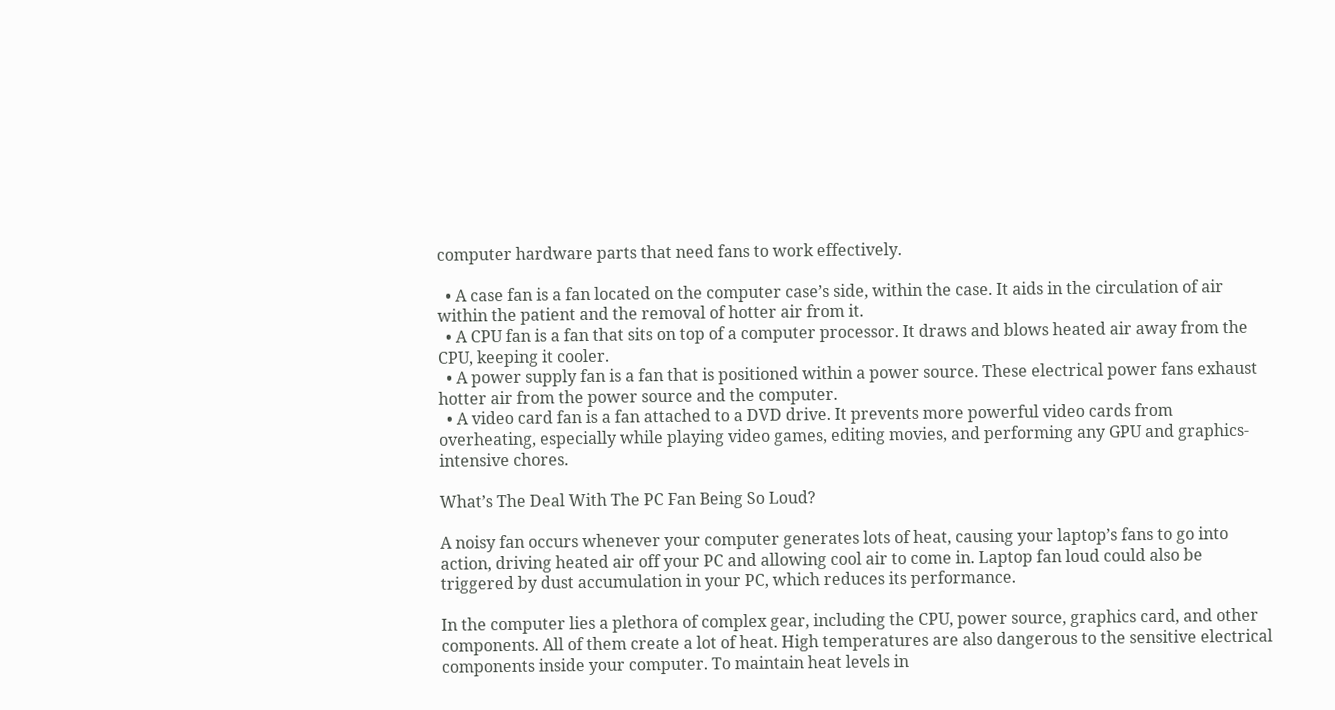computer hardware parts that need fans to work effectively.

  • A case fan is a fan located on the computer case’s side, within the case. It aids in the circulation of air within the patient and the removal of hotter air from it.
  • A CPU fan is a fan that sits on top of a computer processor. It draws and blows heated air away from the CPU, keeping it cooler.
  • A power supply fan is a fan that is positioned within a power source. These electrical power fans exhaust hotter air from the power source and the computer.
  • A video card fan is a fan attached to a DVD drive. It prevents more powerful video cards from overheating, especially while playing video games, editing movies, and performing any GPU and graphics-intensive chores.

What’s The Deal With The PC Fan Being So Loud?

A noisy fan occurs whenever your computer generates lots of heat, causing your laptop’s fans to go into action, driving heated air off your PC and allowing cool air to come in. Laptop fan loud could also be triggered by dust accumulation in your PC, which reduces its performance.

In the computer lies a plethora of complex gear, including the CPU, power source, graphics card, and other components. All of them create a lot of heat. High temperatures are also dangerous to the sensitive electrical components inside your computer. To maintain heat levels in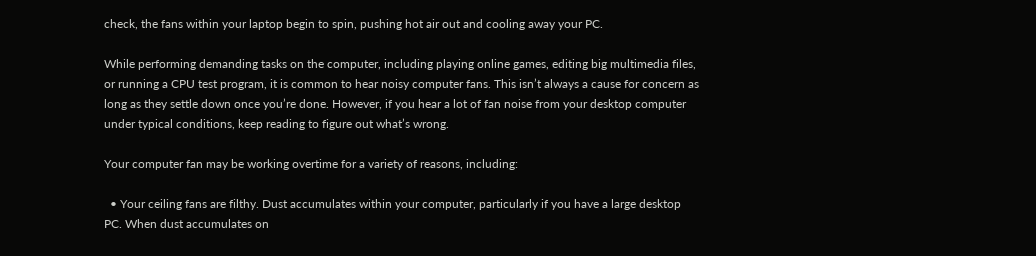check, the fans within your laptop begin to spin, pushing hot air out and cooling away your PC.

While performing demanding tasks on the computer, including playing online games, editing big multimedia files, or running a CPU test program, it is common to hear noisy computer fans. This isn’t always a cause for concern as long as they settle down once you’re done. However, if you hear a lot of fan noise from your desktop computer under typical conditions, keep reading to figure out what’s wrong.

Your computer fan may be working overtime for a variety of reasons, including:

  • Your ceiling fans are filthy. Dust accumulates within your computer, particularly if you have a large desktop PC. When dust accumulates on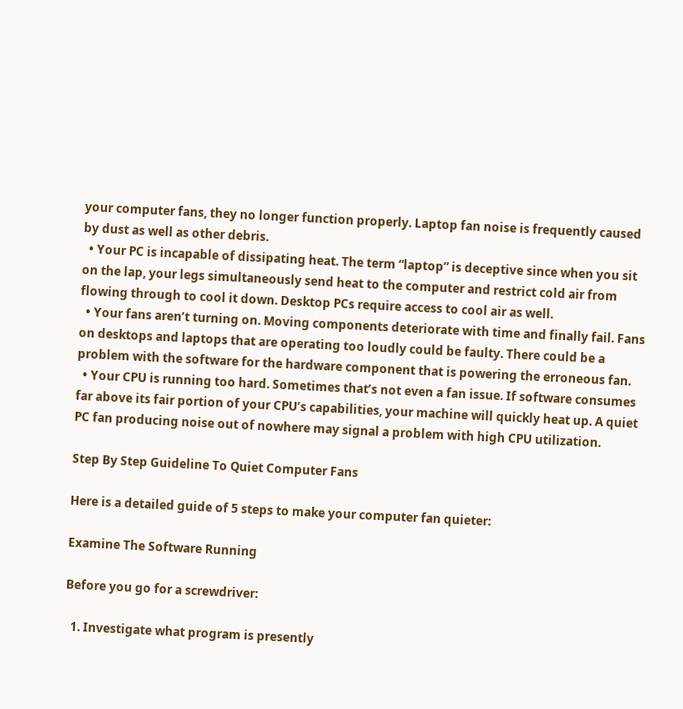your computer fans, they no longer function properly. Laptop fan noise is frequently caused by dust as well as other debris.
  • Your PC is incapable of dissipating heat. The term “laptop” is deceptive since when you sit on the lap, your legs simultaneously send heat to the computer and restrict cold air from flowing through to cool it down. Desktop PCs require access to cool air as well.
  • Your fans aren’t turning on. Moving components deteriorate with time and finally fail. Fans on desktops and laptops that are operating too loudly could be faulty. There could be a problem with the software for the hardware component that is powering the erroneous fan.
  • Your CPU is running too hard. Sometimes that’s not even a fan issue. If software consumes far above its fair portion of your CPU’s capabilities, your machine will quickly heat up. A quiet PC fan producing noise out of nowhere may signal a problem with high CPU utilization.

Step By Step Guideline To Quiet Computer Fans

Here is a detailed guide of 5 steps to make your computer fan quieter:

Examine The Software Running

Before you go for a screwdriver:

  1. Investigate what program is presently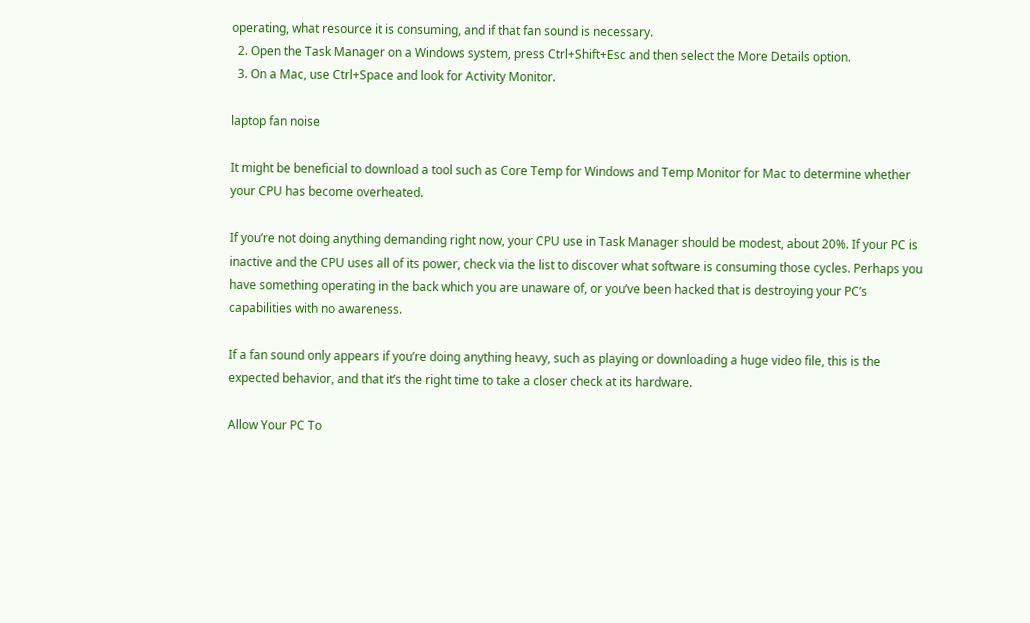operating, what resource it is consuming, and if that fan sound is necessary.
  2. Open the Task Manager on a Windows system, press Ctrl+Shift+Esc and then select the More Details option.
  3. On a Mac, use Ctrl+Space and look for Activity Monitor.

laptop fan noise

It might be beneficial to download a tool such as Core Temp for Windows and Temp Monitor for Mac to determine whether your CPU has become overheated.

If you’re not doing anything demanding right now, your CPU use in Task Manager should be modest, about 20%. If your PC is inactive and the CPU uses all of its power, check via the list to discover what software is consuming those cycles. Perhaps you have something operating in the back which you are unaware of, or you’ve been hacked that is destroying your PC’s capabilities with no awareness.

If a fan sound only appears if you’re doing anything heavy, such as playing or downloading a huge video file, this is the expected behavior, and that it’s the right time to take a closer check at its hardware.

Allow Your PC To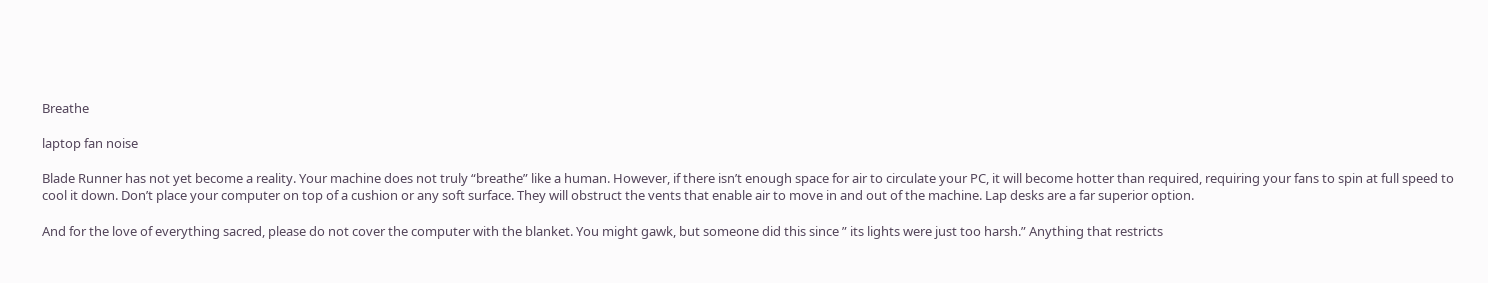Breathe

laptop fan noise

Blade Runner has not yet become a reality. Your machine does not truly “breathe” like a human. However, if there isn’t enough space for air to circulate your PC, it will become hotter than required, requiring your fans to spin at full speed to cool it down. Don’t place your computer on top of a cushion or any soft surface. They will obstruct the vents that enable air to move in and out of the machine. Lap desks are a far superior option.

And for the love of everything sacred, please do not cover the computer with the blanket. You might gawk, but someone did this since ” its lights were just too harsh.” Anything that restricts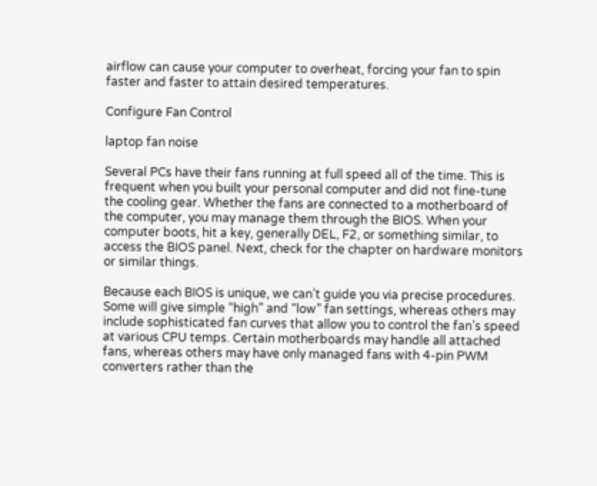airflow can cause your computer to overheat, forcing your fan to spin faster and faster to attain desired temperatures.

Configure Fan Control

laptop fan noise

Several PCs have their fans running at full speed all of the time. This is frequent when you built your personal computer and did not fine-tune the cooling gear. Whether the fans are connected to a motherboard of the computer, you may manage them through the BIOS. When your computer boots, hit a key, generally DEL, F2, or something similar, to access the BIOS panel. Next, check for the chapter on hardware monitors or similar things.

Because each BIOS is unique, we can’t guide you via precise procedures. Some will give simple “high” and “low” fan settings, whereas others may include sophisticated fan curves that allow you to control the fan’s speed at various CPU temps. Certain motherboards may handle all attached fans, whereas others may have only managed fans with 4-pin PWM converters rather than the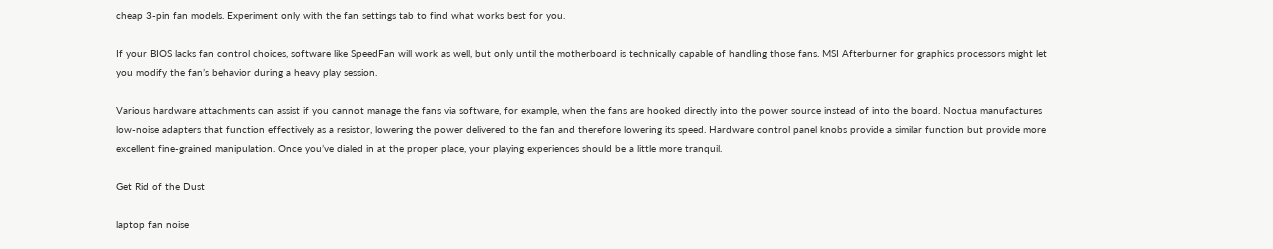cheap 3-pin fan models. Experiment only with the fan settings tab to find what works best for you.

If your BIOS lacks fan control choices, software like SpeedFan will work as well, but only until the motherboard is technically capable of handling those fans. MSI Afterburner for graphics processors might let you modify the fan’s behavior during a heavy play session.

Various hardware attachments can assist if you cannot manage the fans via software, for example, when the fans are hooked directly into the power source instead of into the board. Noctua manufactures low-noise adapters that function effectively as a resistor, lowering the power delivered to the fan and therefore lowering its speed. Hardware control panel knobs provide a similar function but provide more excellent fine-grained manipulation. Once you’ve dialed in at the proper place, your playing experiences should be a little more tranquil.

Get Rid of the Dust

laptop fan noise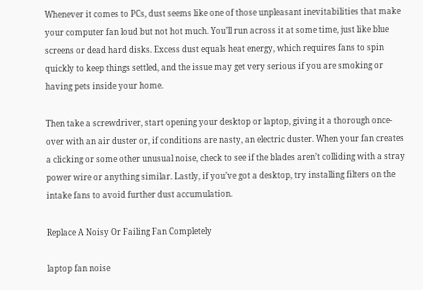Whenever it comes to PCs, dust seems like one of those unpleasant inevitabilities that make your computer fan loud but not hot much. You’ll run across it at some time, just like blue screens or dead hard disks. Excess dust equals heat energy, which requires fans to spin quickly to keep things settled, and the issue may get very serious if you are smoking or having pets inside your home.

Then take a screwdriver, start opening your desktop or laptop, giving it a thorough once-over with an air duster or, if conditions are nasty, an electric duster. When your fan creates a clicking or some other unusual noise, check to see if the blades aren’t colliding with a stray power wire or anything similar. Lastly, if you’ve got a desktop, try installing filters on the intake fans to avoid further dust accumulation.

Replace A Noisy Or Failing Fan Completely

laptop fan noise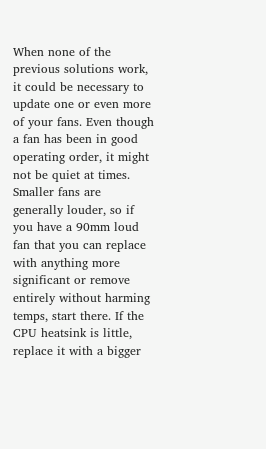When none of the previous solutions work, it could be necessary to update one or even more of your fans. Even though a fan has been in good operating order, it might not be quiet at times. Smaller fans are generally louder, so if you have a 90mm loud fan that you can replace with anything more significant or remove entirely without harming temps, start there. If the CPU heatsink is little, replace it with a bigger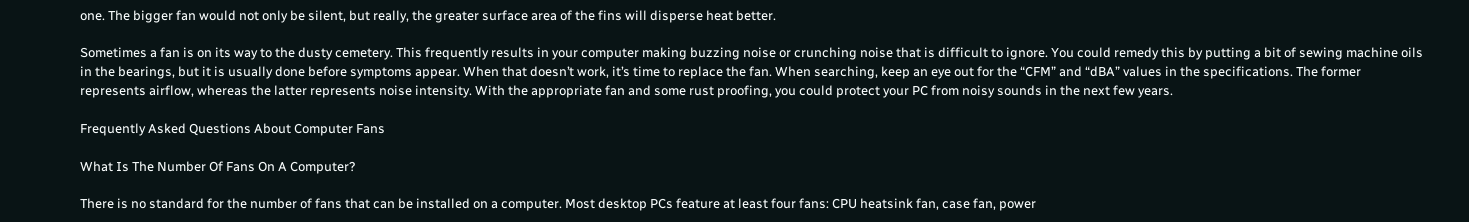one. The bigger fan would not only be silent, but really, the greater surface area of the fins will disperse heat better.

Sometimes a fan is on its way to the dusty cemetery. This frequently results in your computer making buzzing noise or crunching noise that is difficult to ignore. You could remedy this by putting a bit of sewing machine oils in the bearings, but it is usually done before symptoms appear. When that doesn’t work, it’s time to replace the fan. When searching, keep an eye out for the “CFM” and “dBA” values in the specifications. The former represents airflow, whereas the latter represents noise intensity. With the appropriate fan and some rust proofing, you could protect your PC from noisy sounds in the next few years.

Frequently Asked Questions About Computer Fans

What Is The Number Of Fans On A Computer?

There is no standard for the number of fans that can be installed on a computer. Most desktop PCs feature at least four fans: CPU heatsink fan, case fan, power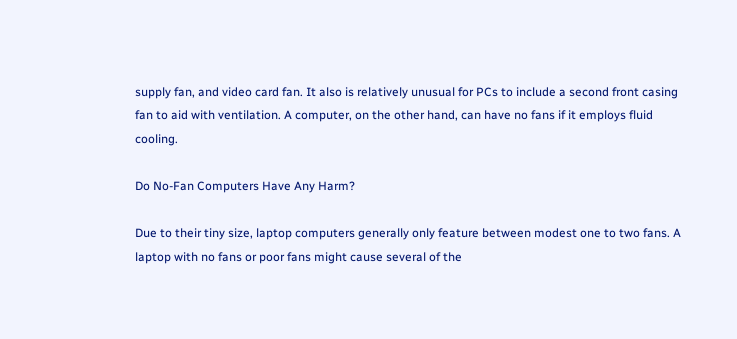supply fan, and video card fan. It also is relatively unusual for PCs to include a second front casing fan to aid with ventilation. A computer, on the other hand, can have no fans if it employs fluid cooling.

Do No-Fan Computers Have Any Harm?

Due to their tiny size, laptop computers generally only feature between modest one to two fans. A laptop with no fans or poor fans might cause several of the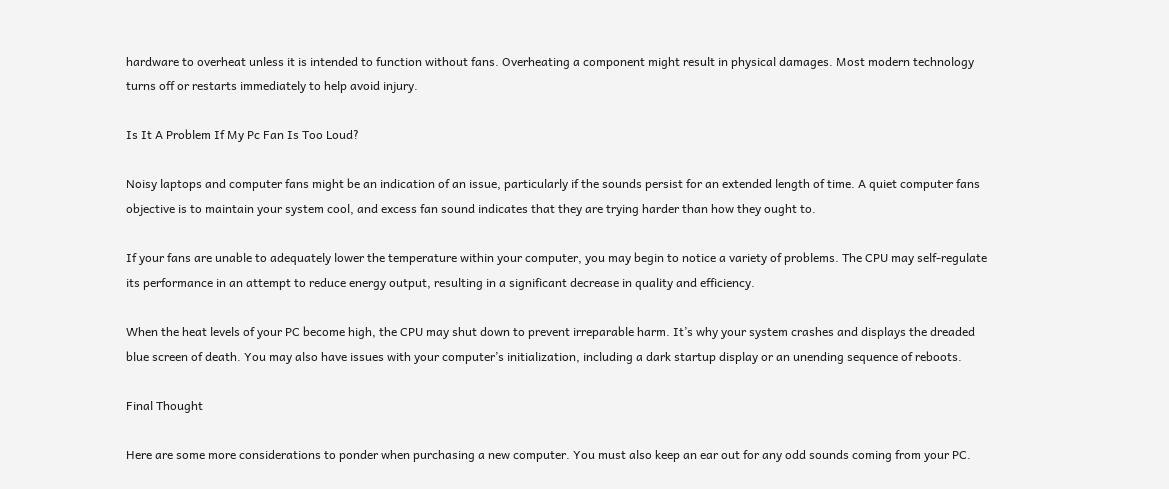hardware to overheat unless it is intended to function without fans. Overheating a component might result in physical damages. Most modern technology turns off or restarts immediately to help avoid injury.

Is It A Problem If My Pc Fan Is Too Loud?

Noisy laptops and computer fans might be an indication of an issue, particularly if the sounds persist for an extended length of time. A quiet computer fans objective is to maintain your system cool, and excess fan sound indicates that they are trying harder than how they ought to.

If your fans are unable to adequately lower the temperature within your computer, you may begin to notice a variety of problems. The CPU may self-regulate its performance in an attempt to reduce energy output, resulting in a significant decrease in quality and efficiency.

When the heat levels of your PC become high, the CPU may shut down to prevent irreparable harm. It’s why your system crashes and displays the dreaded blue screen of death. You may also have issues with your computer’s initialization, including a dark startup display or an unending sequence of reboots.

Final Thought

Here are some more considerations to ponder when purchasing a new computer. You must also keep an ear out for any odd sounds coming from your PC.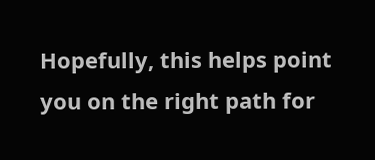Hopefully, this helps point you on the right path for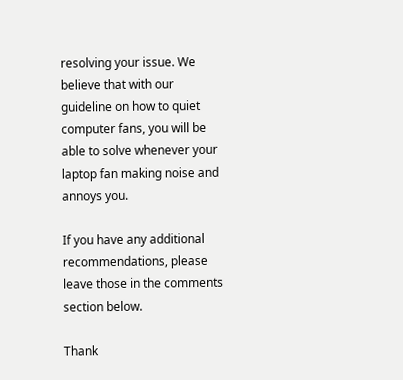resolving your issue. We believe that with our guideline on how to quiet computer fans, you will be able to solve whenever your laptop fan making noise and annoys you.

If you have any additional recommendations, please leave those in the comments section below.

Thank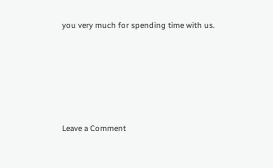you very much for spending time with us.





Leave a Comment